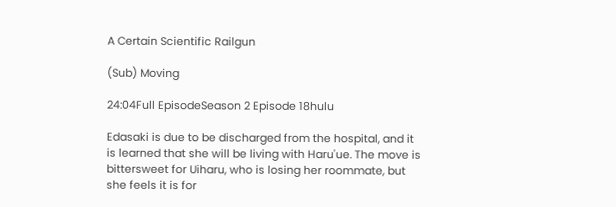A Certain Scientific Railgun

(Sub) Moving

24:04Full EpisodeSeason 2 Episode 18hulu

Edasaki is due to be discharged from the hospital, and it is learned that she will be living with Haru'ue. The move is bittersweet for Uiharu, who is losing her roommate, but she feels it is for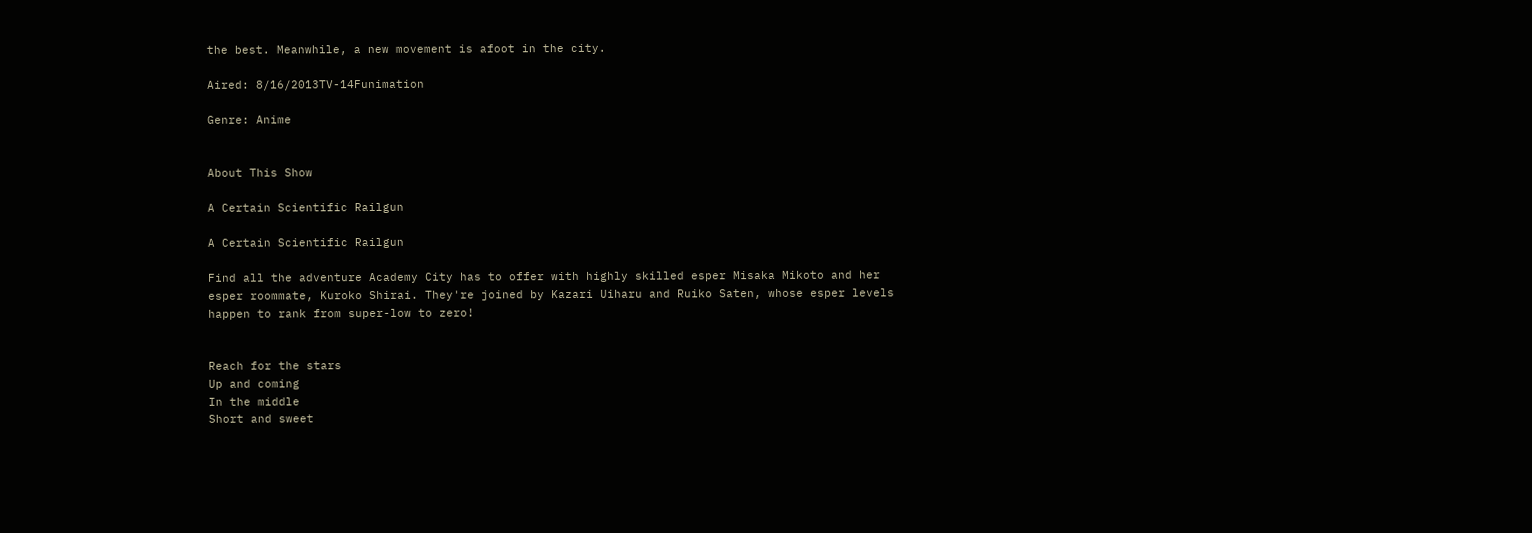the best. Meanwhile, a new movement is afoot in the city.

Aired: 8/16/2013TV-14Funimation

Genre: Anime


About This Show

A Certain Scientific Railgun

A Certain Scientific Railgun

Find all the adventure Academy City has to offer with highly skilled esper Misaka Mikoto and her esper roommate, Kuroko Shirai. They're joined by Kazari Uiharu and Ruiko Saten, whose esper levels happen to rank from super-low to zero!


Reach for the stars
Up and coming
In the middle
Short and sweet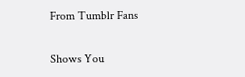From Tumblr Fans

Shows You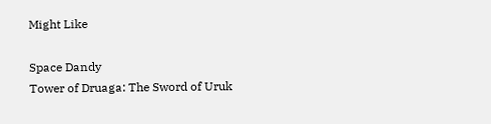Might Like

Space Dandy
Tower of Druaga: The Sword of Uruk